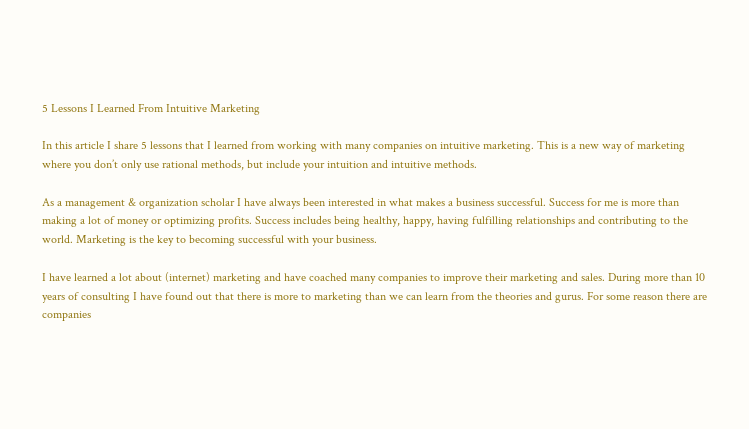5 Lessons I Learned From Intuitive Marketing

In this article I share 5 lessons that I learned from working with many companies on intuitive marketing. This is a new way of marketing where you don’t only use rational methods, but include your intuition and intuitive methods.

As a management & organization scholar I have always been interested in what makes a business successful. Success for me is more than making a lot of money or optimizing profits. Success includes being healthy, happy, having fulfilling relationships and contributing to the world. Marketing is the key to becoming successful with your business.

I have learned a lot about (internet) marketing and have coached many companies to improve their marketing and sales. During more than 10 years of consulting I have found out that there is more to marketing than we can learn from the theories and gurus. For some reason there are companies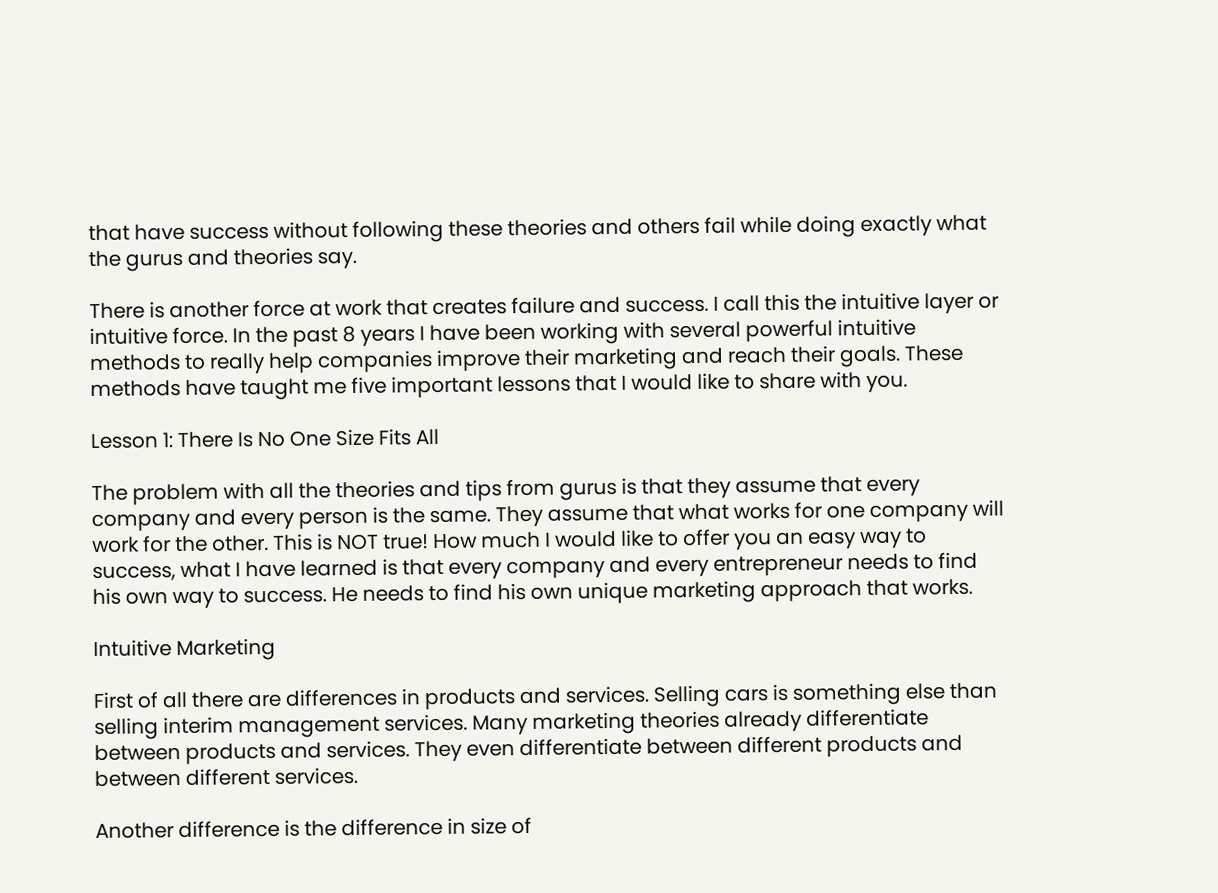that have success without following these theories and others fail while doing exactly what the gurus and theories say.

There is another force at work that creates failure and success. I call this the intuitive layer or intuitive force. In the past 8 years I have been working with several powerful intuitive methods to really help companies improve their marketing and reach their goals. These methods have taught me five important lessons that I would like to share with you.

Lesson 1: There Is No One Size Fits All

The problem with all the theories and tips from gurus is that they assume that every company and every person is the same. They assume that what works for one company will work for the other. This is NOT true! How much I would like to offer you an easy way to success, what I have learned is that every company and every entrepreneur needs to find his own way to success. He needs to find his own unique marketing approach that works.

Intuitive Marketing

First of all there are differences in products and services. Selling cars is something else than selling interim management services. Many marketing theories already differentiate between products and services. They even differentiate between different products and between different services.

Another difference is the difference in size of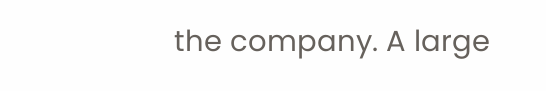the company. A large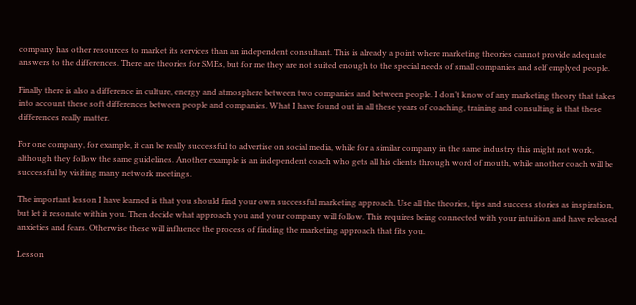company has other resources to market its services than an independent consultant. This is already a point where marketing theories cannot provide adequate answers to the differences. There are theories for SMEs, but for me they are not suited enough to the special needs of small companies and self emplyed people.

Finally there is also a difference in culture, energy and atmosphere between two companies and between people. I don’t know of any marketing theory that takes into account these soft differences between people and companies. What I have found out in all these years of coaching, training and consulting is that these differences really matter.

For one company, for example, it can be really successful to advertise on social media, while for a similar company in the same industry this might not work, although they follow the same guidelines. Another example is an independent coach who gets all his clients through word of mouth, while another coach will be successful by visiting many network meetings.

The important lesson I have learned is that you should find your own successful marketing approach. Use all the theories, tips and success stories as inspiration, but let it resonate within you. Then decide what approach you and your company will follow. This requires being connected with your intuition and have released anxieties and fears. Otherwise these will influence the process of finding the marketing approach that fits you.

Lesson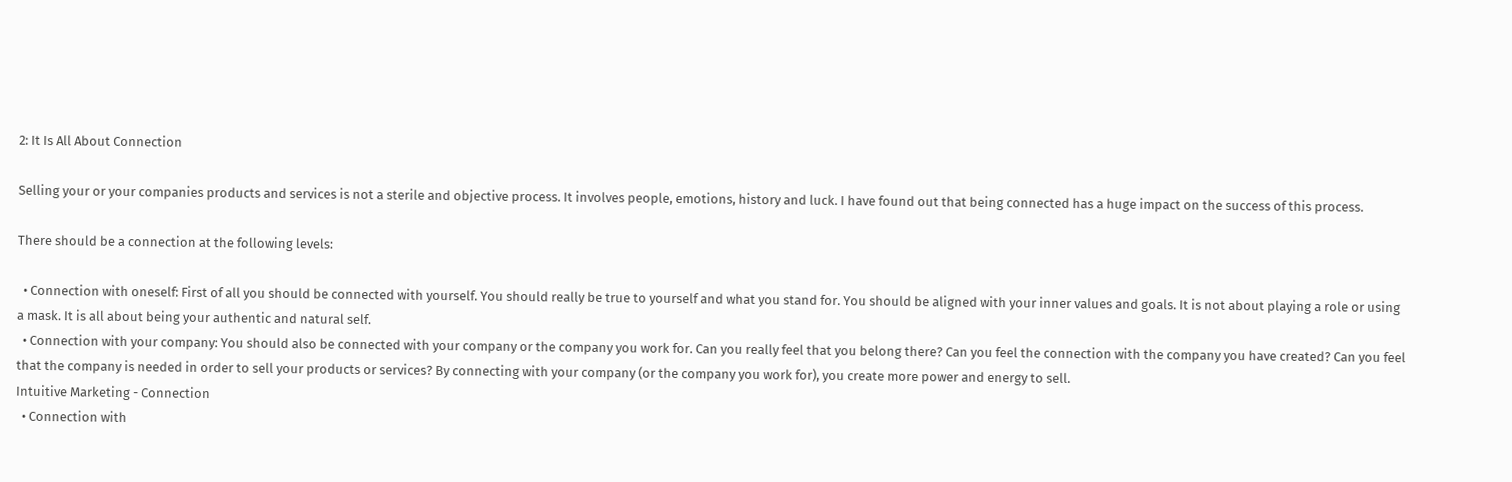2: It Is All About Connection

Selling your or your companies products and services is not a sterile and objective process. It involves people, emotions, history and luck. I have found out that being connected has a huge impact on the success of this process.

There should be a connection at the following levels:

  • Connection with oneself: First of all you should be connected with yourself. You should really be true to yourself and what you stand for. You should be aligned with your inner values and goals. It is not about playing a role or using a mask. It is all about being your authentic and natural self.
  • Connection with your company: You should also be connected with your company or the company you work for. Can you really feel that you belong there? Can you feel the connection with the company you have created? Can you feel that the company is needed in order to sell your products or services? By connecting with your company (or the company you work for), you create more power and energy to sell.
Intuitive Marketing - Connection
  • Connection with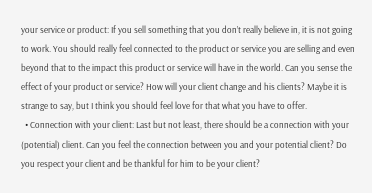your service or product: If you sell something that you don’t really believe in, it is not going to work. You should really feel connected to the product or service you are selling and even beyond that to the impact this product or service will have in the world. Can you sense the effect of your product or service? How will your client change and his clients? Maybe it is strange to say, but I think you should feel love for that what you have to offer.
  • Connection with your client: Last but not least, there should be a connection with your (potential) client. Can you feel the connection between you and your potential client? Do you respect your client and be thankful for him to be your client?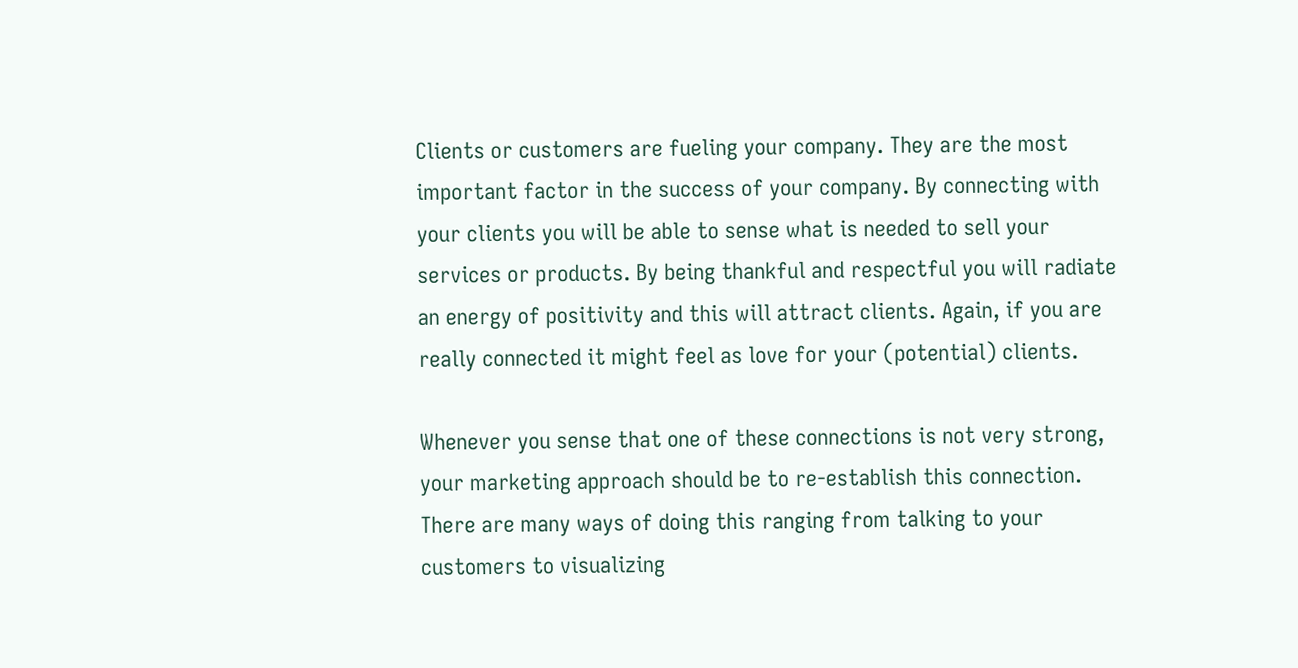Clients or customers are fueling your company. They are the most important factor in the success of your company. By connecting with your clients you will be able to sense what is needed to sell your services or products. By being thankful and respectful you will radiate an energy of positivity and this will attract clients. Again, if you are really connected it might feel as love for your (potential) clients.

Whenever you sense that one of these connections is not very strong, your marketing approach should be to re-establish this connection. There are many ways of doing this ranging from talking to your customers to visualizing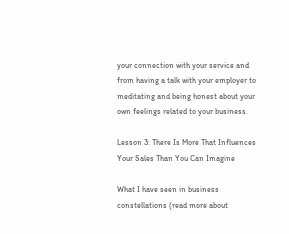your connection with your service and from having a talk with your employer to meditating and being honest about your own feelings related to your business.

Lesson 3: There Is More That Influences Your Sales Than You Can Imagine

What I have seen in business constellations (read more about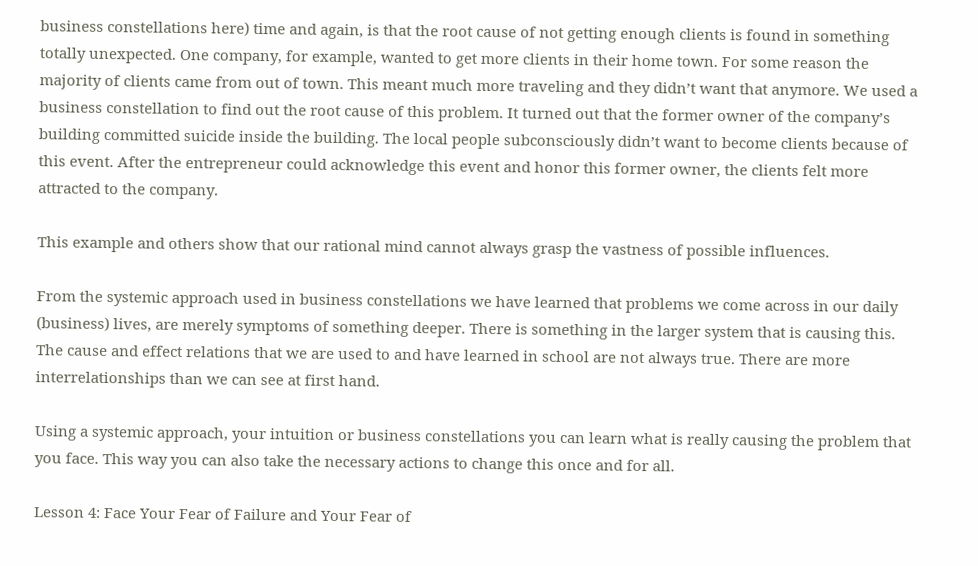business constellations here) time and again, is that the root cause of not getting enough clients is found in something totally unexpected. One company, for example, wanted to get more clients in their home town. For some reason the majority of clients came from out of town. This meant much more traveling and they didn’t want that anymore. We used a business constellation to find out the root cause of this problem. It turned out that the former owner of the company’s building committed suicide inside the building. The local people subconsciously didn’t want to become clients because of this event. After the entrepreneur could acknowledge this event and honor this former owner, the clients felt more attracted to the company.

This example and others show that our rational mind cannot always grasp the vastness of possible influences.

From the systemic approach used in business constellations we have learned that problems we come across in our daily (business) lives, are merely symptoms of something deeper. There is something in the larger system that is causing this. The cause and effect relations that we are used to and have learned in school are not always true. There are more interrelationships than we can see at first hand.

Using a systemic approach, your intuition or business constellations you can learn what is really causing the problem that you face. This way you can also take the necessary actions to change this once and for all.

Lesson 4: Face Your Fear of Failure and Your Fear of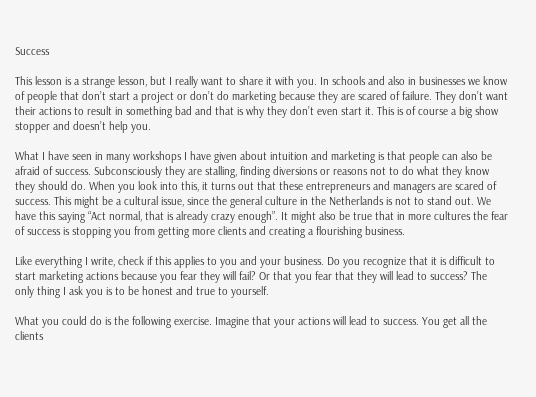Success

This lesson is a strange lesson, but I really want to share it with you. In schools and also in businesses we know of people that don’t start a project or don’t do marketing because they are scared of failure. They don’t want their actions to result in something bad and that is why they don’t even start it. This is of course a big show stopper and doesn’t help you.

What I have seen in many workshops I have given about intuition and marketing is that people can also be afraid of success. Subconsciously they are stalling, finding diversions or reasons not to do what they know they should do. When you look into this, it turns out that these entrepreneurs and managers are scared of success. This might be a cultural issue, since the general culture in the Netherlands is not to stand out. We have this saying “Act normal, that is already crazy enough”. It might also be true that in more cultures the fear of success is stopping you from getting more clients and creating a flourishing business.

Like everything I write, check if this applies to you and your business. Do you recognize that it is difficult to start marketing actions because you fear they will fail? Or that you fear that they will lead to success? The only thing I ask you is to be honest and true to yourself.

What you could do is the following exercise. Imagine that your actions will lead to success. You get all the clients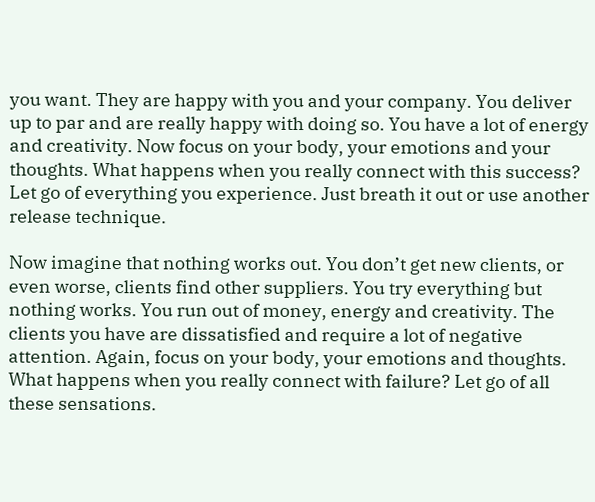you want. They are happy with you and your company. You deliver up to par and are really happy with doing so. You have a lot of energy and creativity. Now focus on your body, your emotions and your thoughts. What happens when you really connect with this success? Let go of everything you experience. Just breath it out or use another release technique.

Now imagine that nothing works out. You don’t get new clients, or even worse, clients find other suppliers. You try everything but nothing works. You run out of money, energy and creativity. The clients you have are dissatisfied and require a lot of negative attention. Again, focus on your body, your emotions and thoughts. What happens when you really connect with failure? Let go of all these sensations.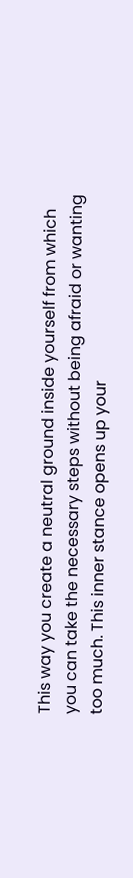This way you create a neutral ground inside yourself from which you can take the necessary steps without being afraid or wanting too much. This inner stance opens up your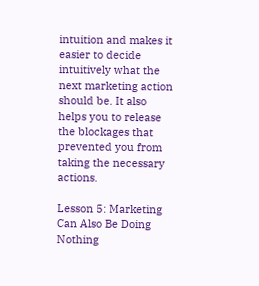intuition and makes it easier to decide intuitively what the next marketing action should be. It also helps you to release the blockages that prevented you from taking the necessary actions.

Lesson 5: Marketing Can Also Be Doing Nothing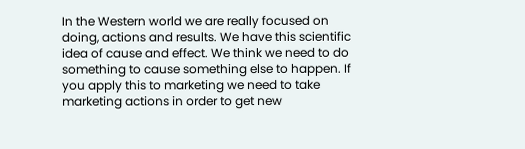In the Western world we are really focused on doing, actions and results. We have this scientific idea of cause and effect. We think we need to do something to cause something else to happen. If you apply this to marketing we need to take marketing actions in order to get new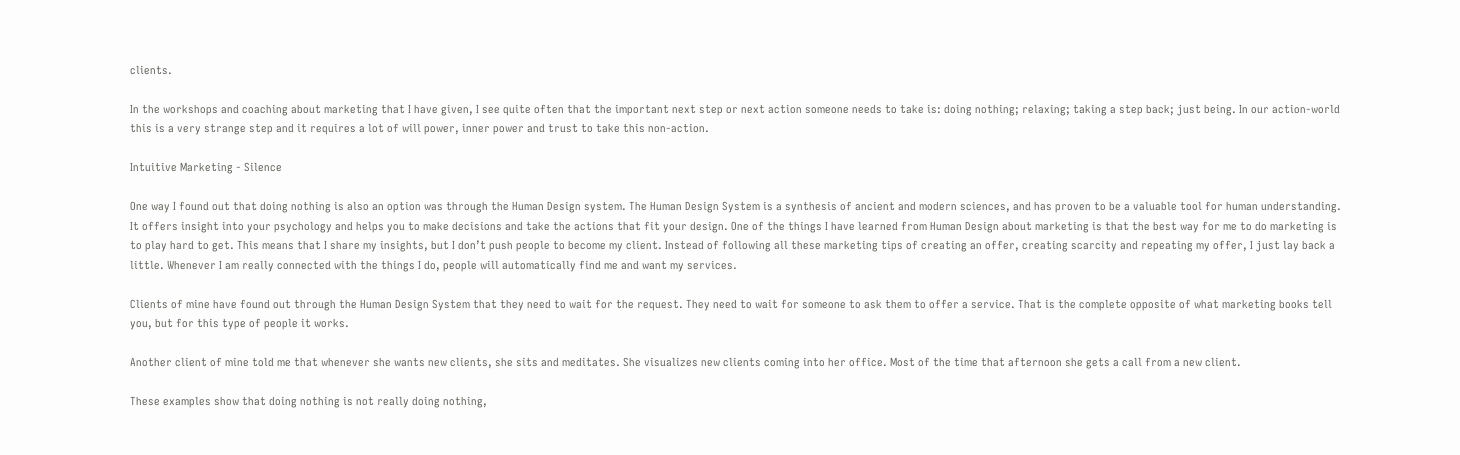clients.

In the workshops and coaching about marketing that I have given, I see quite often that the important next step or next action someone needs to take is: doing nothing; relaxing; taking a step back; just being. In our action-world this is a very strange step and it requires a lot of will power, inner power and trust to take this non-action.

Intuitive Marketing - Silence

One way I found out that doing nothing is also an option was through the Human Design system. The Human Design System is a synthesis of ancient and modern sciences, and has proven to be a valuable tool for human understanding. It offers insight into your psychology and helps you to make decisions and take the actions that fit your design. One of the things I have learned from Human Design about marketing is that the best way for me to do marketing is to play hard to get. This means that I share my insights, but I don’t push people to become my client. Instead of following all these marketing tips of creating an offer, creating scarcity and repeating my offer, I just lay back a little. Whenever I am really connected with the things I do, people will automatically find me and want my services.

Clients of mine have found out through the Human Design System that they need to wait for the request. They need to wait for someone to ask them to offer a service. That is the complete opposite of what marketing books tell you, but for this type of people it works.

Another client of mine told me that whenever she wants new clients, she sits and meditates. She visualizes new clients coming into her office. Most of the time that afternoon she gets a call from a new client.

These examples show that doing nothing is not really doing nothing,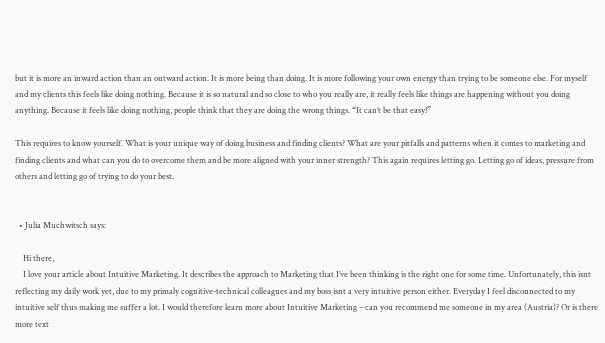but it is more an inward action than an outward action. It is more being than doing. It is more following your own energy than trying to be someone else. For myself and my clients this feels like doing nothing. Because it is so natural and so close to who you really are, it really feels like things are happening without you doing anything. Because it feels like doing nothing, people think that they are doing the wrong things. “It can’t be that easy!”

This requires to know yourself. What is your unique way of doing business and finding clients? What are your pitfalls and patterns when it comes to marketing and finding clients and what can you do to overcome them and be more aligned with your inner strength? This again requires letting go. Letting go of ideas, pressure from others and letting go of trying to do your best.


  • Julia Muchwitsch says:

    Hi there,
    I love your article about Intuitive Marketing. It describes the approach to Marketing that I’ve been thinking is the right one for some time. Unfortunately, this isnt reflecting my daily work yet, due to my primaly cognitive-technical colleagues and my boss isnt a very intuitive person either. Everyday I feel disconnected to my intuitive self thus making me suffer a lot. I would therefore learn more about Intuitive Marketing – can you recommend me someone in my area (Austria)? Or is there more text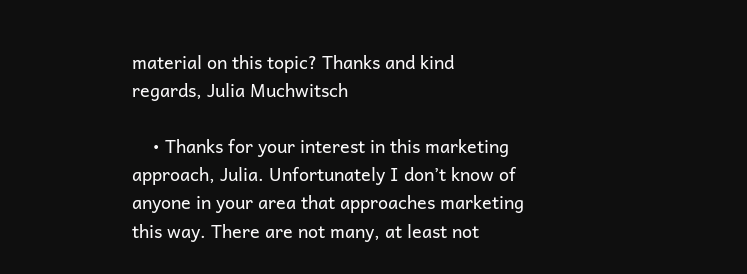material on this topic? Thanks and kind regards, Julia Muchwitsch

    • Thanks for your interest in this marketing approach, Julia. Unfortunately I don’t know of anyone in your area that approaches marketing this way. There are not many, at least not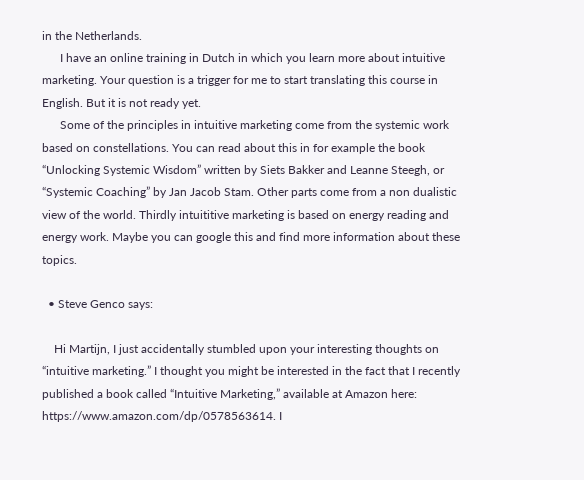in the Netherlands.
      I have an online training in Dutch in which you learn more about intuitive marketing. Your question is a trigger for me to start translating this course in English. But it is not ready yet.
      Some of the principles in intuitive marketing come from the systemic work based on constellations. You can read about this in for example the book “Unlocking Systemic Wisdom” written by Siets Bakker and Leanne Steegh, or “Systemic Coaching” by Jan Jacob Stam. Other parts come from a non dualistic view of the world. Thirdly intuititive marketing is based on energy reading and energy work. Maybe you can google this and find more information about these topics.

  • Steve Genco says:

    Hi Martijn, I just accidentally stumbled upon your interesting thoughts on “intuitive marketing.” I thought you might be interested in the fact that I recently published a book called “Intuitive Marketing,” available at Amazon here: https://www.amazon.com/dp/0578563614. I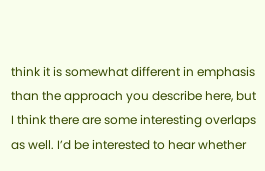think it is somewhat different in emphasis than the approach you describe here, but I think there are some interesting overlaps as well. I’d be interested to hear whether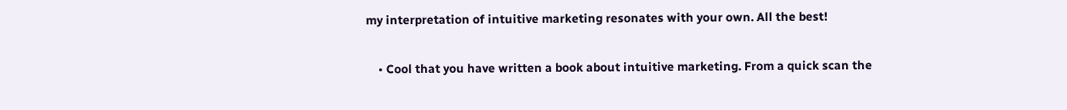my interpretation of intuitive marketing resonates with your own. All the best!

    • Cool that you have written a book about intuitive marketing. From a quick scan the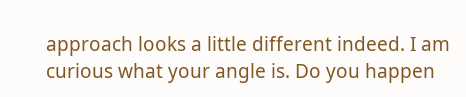approach looks a little different indeed. I am curious what your angle is. Do you happen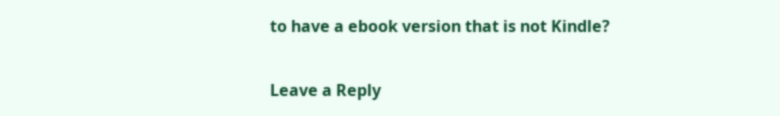to have a ebook version that is not Kindle?

Leave a Reply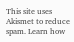This site uses Akismet to reduce spam. Learn how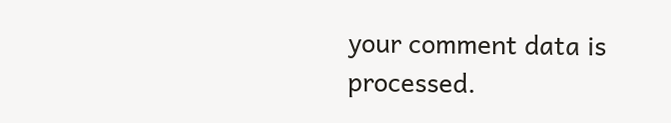your comment data is processed.